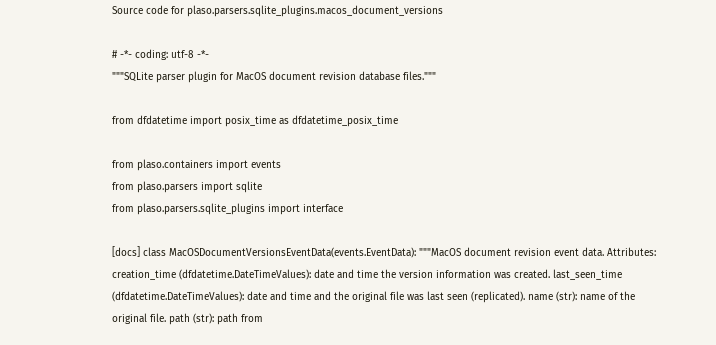Source code for plaso.parsers.sqlite_plugins.macos_document_versions

# -*- coding: utf-8 -*-
"""SQLite parser plugin for MacOS document revision database files."""

from dfdatetime import posix_time as dfdatetime_posix_time

from plaso.containers import events
from plaso.parsers import sqlite
from plaso.parsers.sqlite_plugins import interface

[docs] class MacOSDocumentVersionsEventData(events.EventData): """MacOS document revision event data. Attributes: creation_time (dfdatetime.DateTimeValues): date and time the version information was created. last_seen_time (dfdatetime.DateTimeValues): date and time and the original file was last seen (replicated). name (str): name of the original file. path (str): path from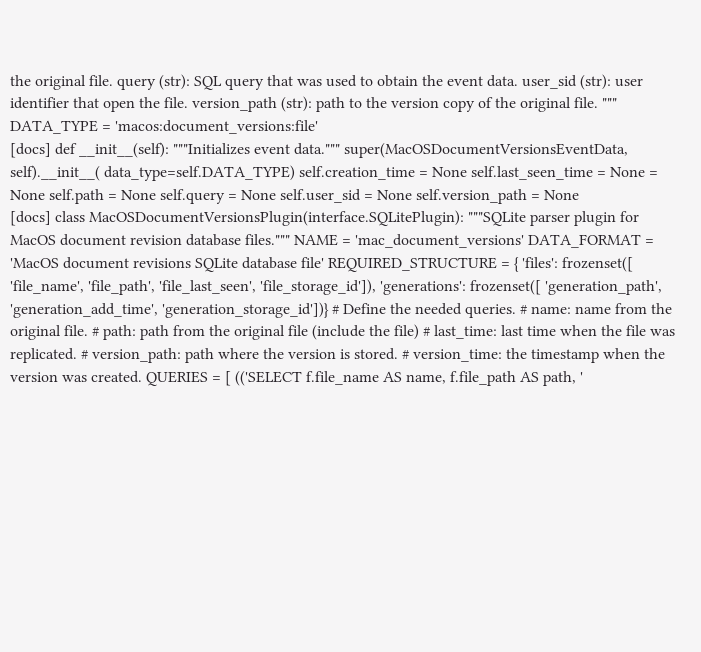the original file. query (str): SQL query that was used to obtain the event data. user_sid (str): user identifier that open the file. version_path (str): path to the version copy of the original file. """ DATA_TYPE = 'macos:document_versions:file'
[docs] def __init__(self): """Initializes event data.""" super(MacOSDocumentVersionsEventData, self).__init__( data_type=self.DATA_TYPE) self.creation_time = None self.last_seen_time = None = None self.path = None self.query = None self.user_sid = None self.version_path = None
[docs] class MacOSDocumentVersionsPlugin(interface.SQLitePlugin): """SQLite parser plugin for MacOS document revision database files.""" NAME = 'mac_document_versions' DATA_FORMAT = 'MacOS document revisions SQLite database file' REQUIRED_STRUCTURE = { 'files': frozenset([ 'file_name', 'file_path', 'file_last_seen', 'file_storage_id']), 'generations': frozenset([ 'generation_path', 'generation_add_time', 'generation_storage_id'])} # Define the needed queries. # name: name from the original file. # path: path from the original file (include the file) # last_time: last time when the file was replicated. # version_path: path where the version is stored. # version_time: the timestamp when the version was created. QUERIES = [ (('SELECT f.file_name AS name, f.file_path AS path, '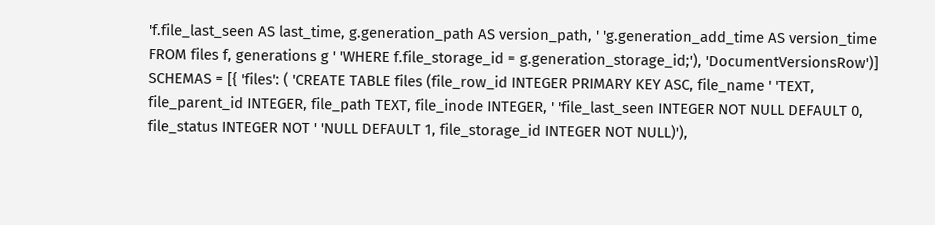'f.file_last_seen AS last_time, g.generation_path AS version_path, ' 'g.generation_add_time AS version_time FROM files f, generations g ' 'WHERE f.file_storage_id = g.generation_storage_id;'), 'DocumentVersionsRow')] SCHEMAS = [{ 'files': ( 'CREATE TABLE files (file_row_id INTEGER PRIMARY KEY ASC, file_name ' 'TEXT, file_parent_id INTEGER, file_path TEXT, file_inode INTEGER, ' 'file_last_seen INTEGER NOT NULL DEFAULT 0, file_status INTEGER NOT ' 'NULL DEFAULT 1, file_storage_id INTEGER NOT NULL)'),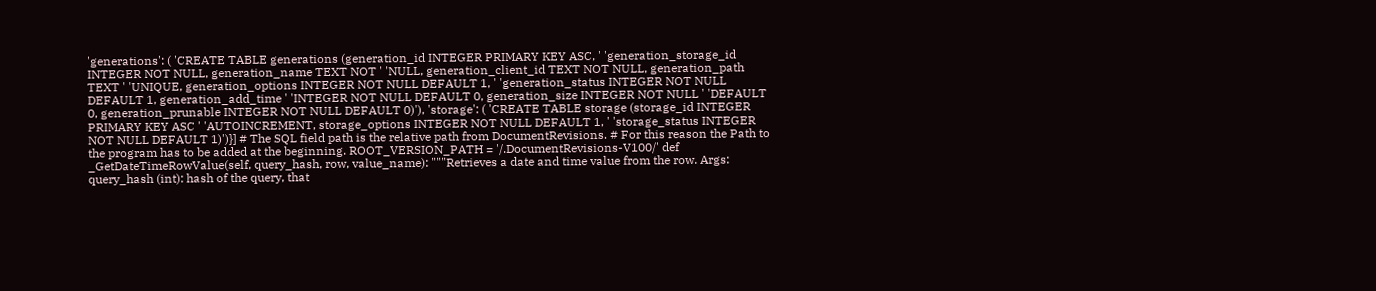'generations': ( 'CREATE TABLE generations (generation_id INTEGER PRIMARY KEY ASC, ' 'generation_storage_id INTEGER NOT NULL, generation_name TEXT NOT ' 'NULL, generation_client_id TEXT NOT NULL, generation_path TEXT ' 'UNIQUE, generation_options INTEGER NOT NULL DEFAULT 1, ' 'generation_status INTEGER NOT NULL DEFAULT 1, generation_add_time ' 'INTEGER NOT NULL DEFAULT 0, generation_size INTEGER NOT NULL ' 'DEFAULT 0, generation_prunable INTEGER NOT NULL DEFAULT 0)'), 'storage': ( 'CREATE TABLE storage (storage_id INTEGER PRIMARY KEY ASC ' 'AUTOINCREMENT, storage_options INTEGER NOT NULL DEFAULT 1, ' 'storage_status INTEGER NOT NULL DEFAULT 1)')}] # The SQL field path is the relative path from DocumentRevisions. # For this reason the Path to the program has to be added at the beginning. ROOT_VERSION_PATH = '/.DocumentRevisions-V100/' def _GetDateTimeRowValue(self, query_hash, row, value_name): """Retrieves a date and time value from the row. Args: query_hash (int): hash of the query, that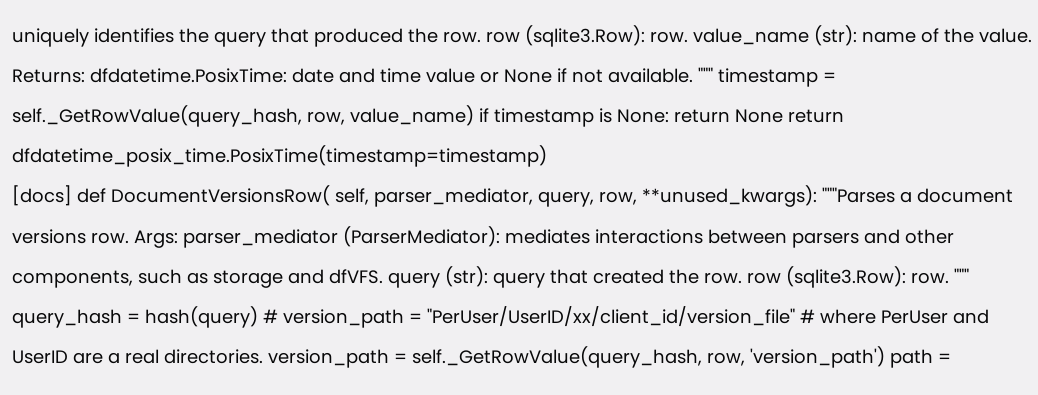uniquely identifies the query that produced the row. row (sqlite3.Row): row. value_name (str): name of the value. Returns: dfdatetime.PosixTime: date and time value or None if not available. """ timestamp = self._GetRowValue(query_hash, row, value_name) if timestamp is None: return None return dfdatetime_posix_time.PosixTime(timestamp=timestamp)
[docs] def DocumentVersionsRow( self, parser_mediator, query, row, **unused_kwargs): """Parses a document versions row. Args: parser_mediator (ParserMediator): mediates interactions between parsers and other components, such as storage and dfVFS. query (str): query that created the row. row (sqlite3.Row): row. """ query_hash = hash(query) # version_path = "PerUser/UserID/xx/client_id/version_file" # where PerUser and UserID are a real directories. version_path = self._GetRowValue(query_hash, row, 'version_path') path =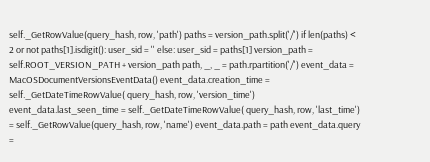self._GetRowValue(query_hash, row, 'path') paths = version_path.split('/') if len(paths) < 2 or not paths[1].isdigit(): user_sid = '' else: user_sid = paths[1] version_path = self.ROOT_VERSION_PATH + version_path path, _, _ = path.rpartition('/') event_data = MacOSDocumentVersionsEventData() event_data.creation_time = self._GetDateTimeRowValue( query_hash, row, 'version_time') event_data.last_seen_time = self._GetDateTimeRowValue( query_hash, row, 'last_time') = self._GetRowValue(query_hash, row, 'name') event_data.path = path event_data.query =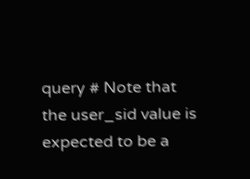query # Note that the user_sid value is expected to be a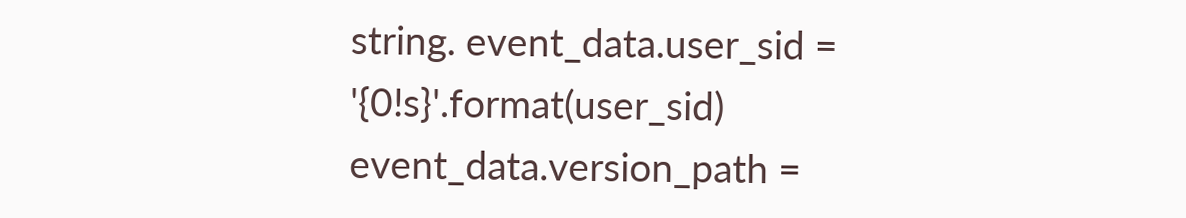string. event_data.user_sid = '{0!s}'.format(user_sid) event_data.version_path =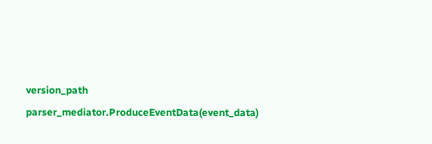version_path parser_mediator.ProduceEventData(event_data)